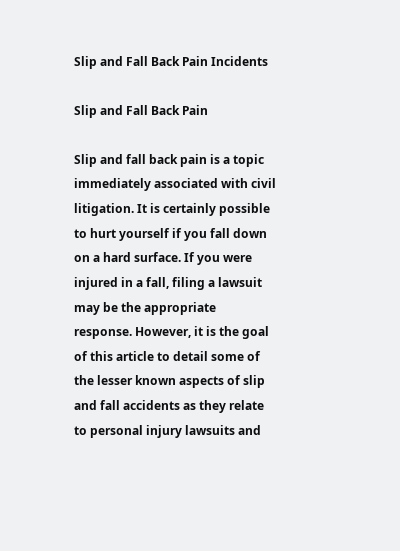Slip and Fall Back Pain Incidents

Slip and Fall Back Pain

Slip and fall back pain is a topic immediately associated with civil litigation. It is certainly possible to hurt yourself if you fall down on a hard surface. If you were injured in a fall, filing a lawsuit may be the appropriate response. However, it is the goal of this article to detail some of the lesser known aspects of slip and fall accidents as they relate to personal injury lawsuits and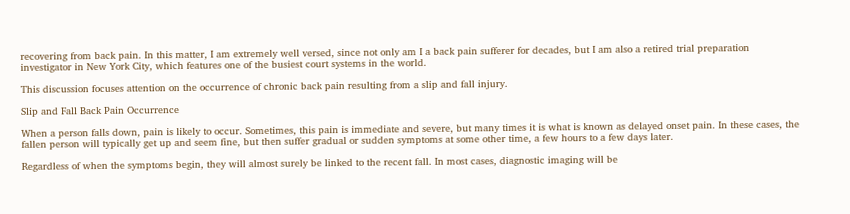recovering from back pain. In this matter, I am extremely well versed, since not only am I a back pain sufferer for decades, but I am also a retired trial preparation investigator in New York City, which features one of the busiest court systems in the world.

This discussion focuses attention on the occurrence of chronic back pain resulting from a slip and fall injury.

Slip and Fall Back Pain Occurrence

When a person falls down, pain is likely to occur. Sometimes, this pain is immediate and severe, but many times it is what is known as delayed onset pain. In these cases, the fallen person will typically get up and seem fine, but then suffer gradual or sudden symptoms at some other time, a few hours to a few days later.

Regardless of when the symptoms begin, they will almost surely be linked to the recent fall. In most cases, diagnostic imaging will be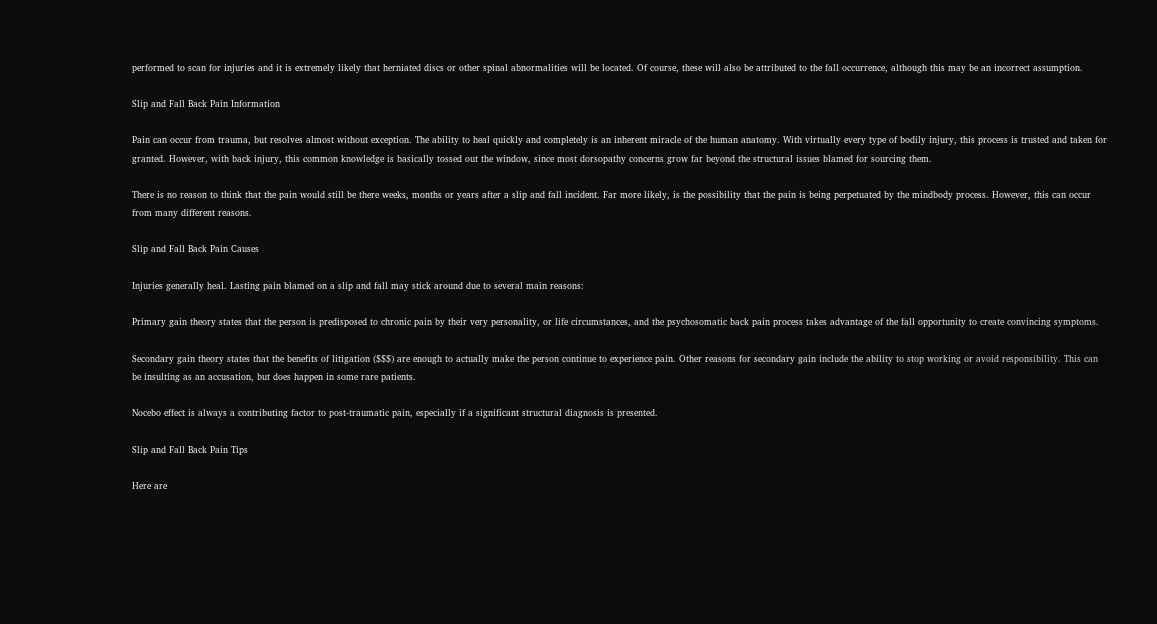performed to scan for injuries and it is extremely likely that herniated discs or other spinal abnormalities will be located. Of course, these will also be attributed to the fall occurrence, although this may be an incorrect assumption.

Slip and Fall Back Pain Information

Pain can occur from trauma, but resolves almost without exception. The ability to heal quickly and completely is an inherent miracle of the human anatomy. With virtually every type of bodily injury, this process is trusted and taken for granted. However, with back injury, this common knowledge is basically tossed out the window, since most dorsopathy concerns grow far beyond the structural issues blamed for sourcing them.

There is no reason to think that the pain would still be there weeks, months or years after a slip and fall incident. Far more likely, is the possibility that the pain is being perpetuated by the mindbody process. However, this can occur from many different reasons.

Slip and Fall Back Pain Causes

Injuries generally heal. Lasting pain blamed on a slip and fall may stick around due to several main reasons:

Primary gain theory states that the person is predisposed to chronic pain by their very personality, or life circumstances, and the psychosomatic back pain process takes advantage of the fall opportunity to create convincing symptoms.

Secondary gain theory states that the benefits of litigation ($$$) are enough to actually make the person continue to experience pain. Other reasons for secondary gain include the ability to stop working or avoid responsibility. This can be insulting as an accusation, but does happen in some rare patients.

Nocebo effect is always a contributing factor to post-traumatic pain, especially if a significant structural diagnosis is presented.

Slip and Fall Back Pain Tips

Here are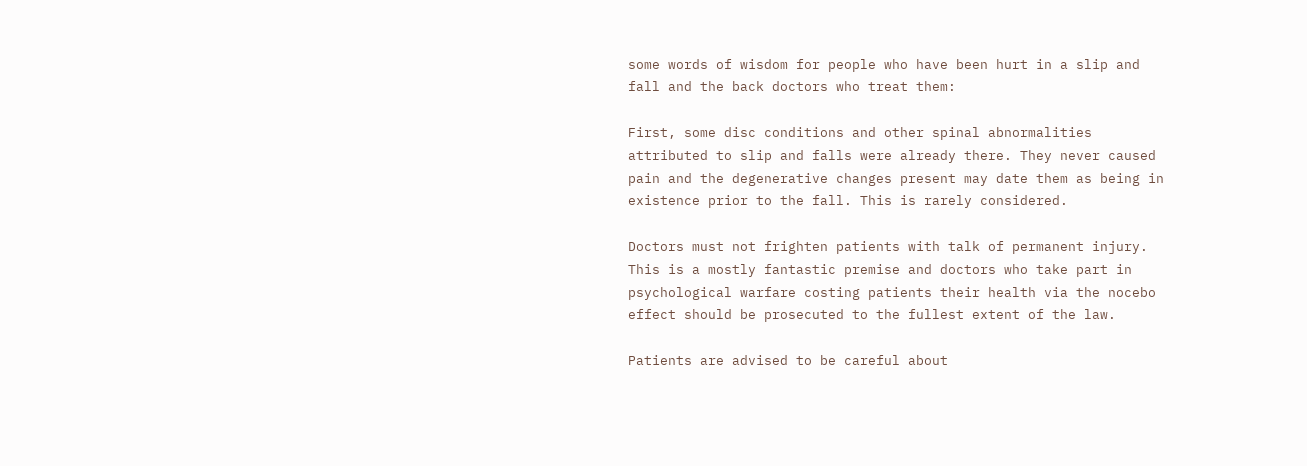some words of wisdom for people who have been hurt in a slip and fall and the back doctors who treat them:

First, some disc conditions and other spinal abnormalities attributed to slip and falls were already there. They never caused pain and the degenerative changes present may date them as being in existence prior to the fall. This is rarely considered.

Doctors must not frighten patients with talk of permanent injury. This is a mostly fantastic premise and doctors who take part in psychological warfare costing patients their health via the nocebo effect should be prosecuted to the fullest extent of the law.

Patients are advised to be careful about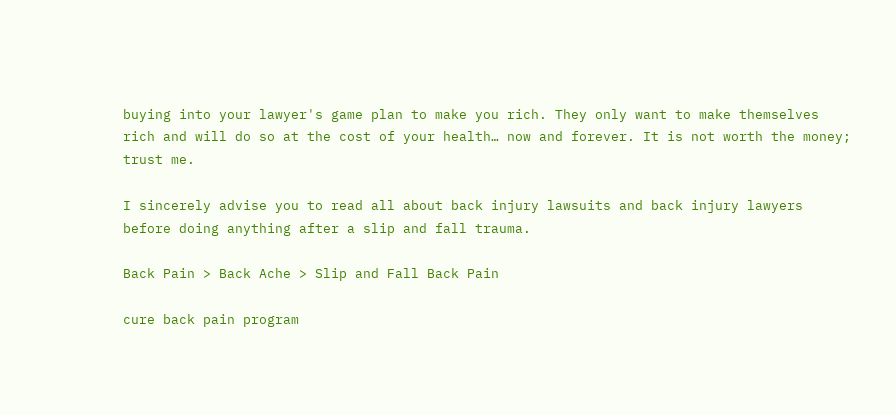buying into your lawyer's game plan to make you rich. They only want to make themselves rich and will do so at the cost of your health… now and forever. It is not worth the money; trust me.

I sincerely advise you to read all about back injury lawsuits and back injury lawyers before doing anything after a slip and fall trauma.

Back Pain > Back Ache > Slip and Fall Back Pain

cure back pain program